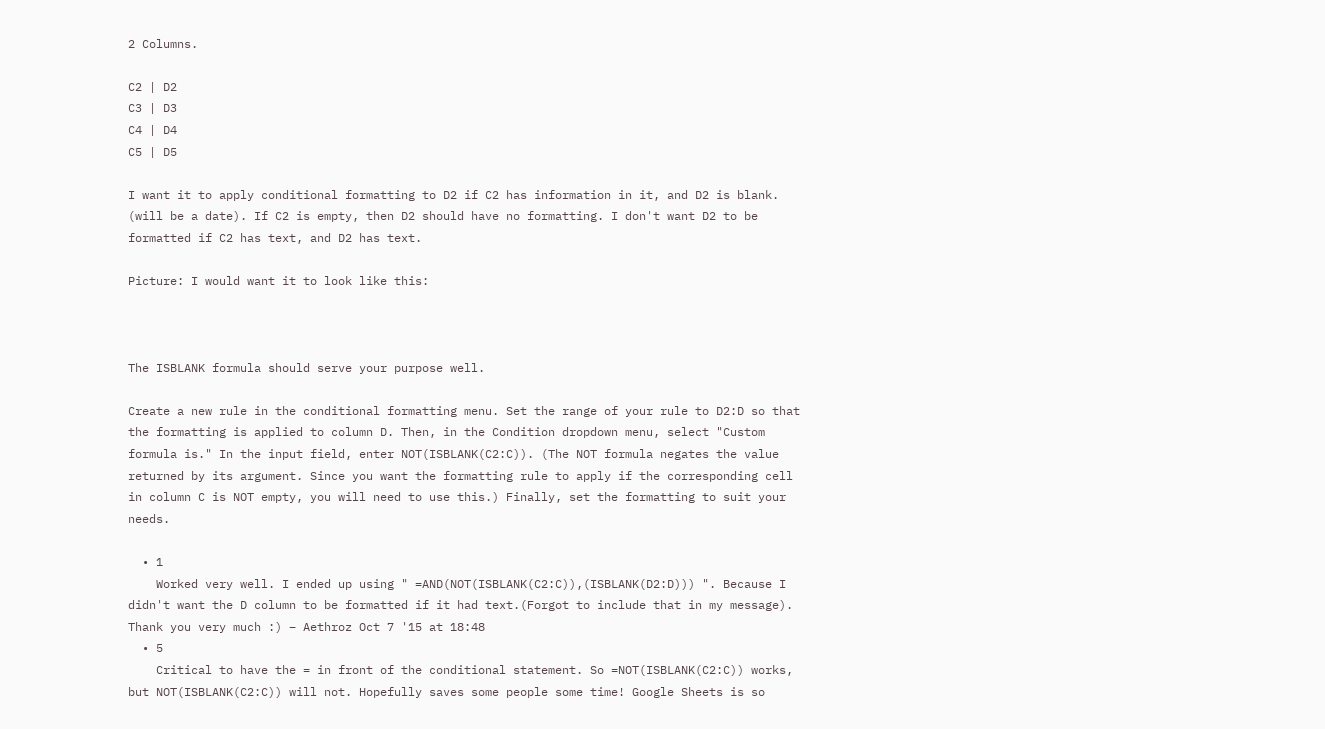2 Columns.

C2 | D2
C3 | D3
C4 | D4
C5 | D5

I want it to apply conditional formatting to D2 if C2 has information in it, and D2 is blank. (will be a date). If C2 is empty, then D2 should have no formatting. I don't want D2 to be formatted if C2 has text, and D2 has text.

Picture: I would want it to look like this:



The ISBLANK formula should serve your purpose well.

Create a new rule in the conditional formatting menu. Set the range of your rule to D2:D so that the formatting is applied to column D. Then, in the Condition dropdown menu, select "Custom formula is." In the input field, enter NOT(ISBLANK(C2:C)). (The NOT formula negates the value returned by its argument. Since you want the formatting rule to apply if the corresponding cell in column C is NOT empty, you will need to use this.) Finally, set the formatting to suit your needs.

  • 1
    Worked very well. I ended up using " =AND(NOT(ISBLANK(C2:C)),(ISBLANK(D2:D))) ". Because I didn't want the D column to be formatted if it had text.(Forgot to include that in my message). Thank you very much :) – Aethroz Oct 7 '15 at 18:48
  • 5
    Critical to have the = in front of the conditional statement. So =NOT(ISBLANK(C2:C)) works, but NOT(ISBLANK(C2:C)) will not. Hopefully saves some people some time! Google Sheets is so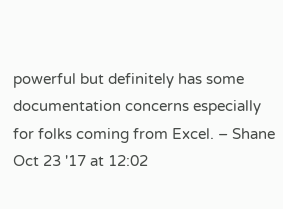powerful but definitely has some documentation concerns especially for folks coming from Excel. – Shane Oct 23 '17 at 12:02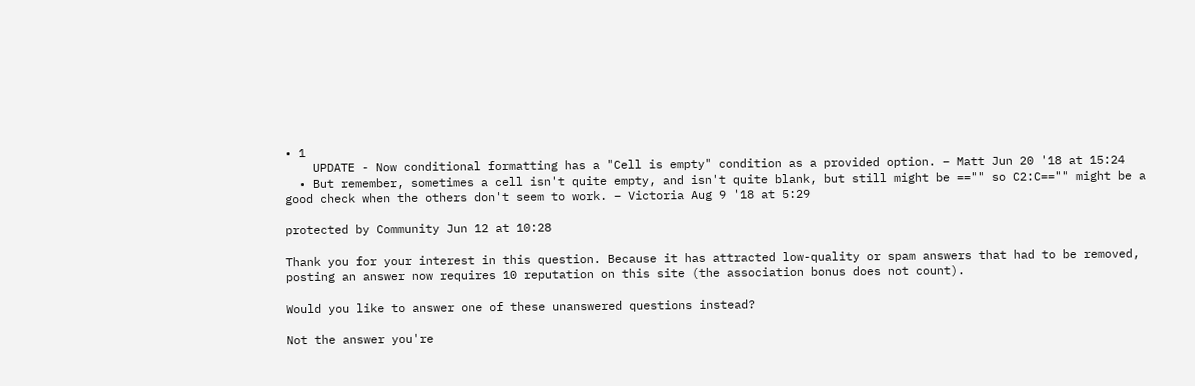• 1
    UPDATE - Now conditional formatting has a "Cell is empty" condition as a provided option. – Matt Jun 20 '18 at 15:24
  • But remember, sometimes a cell isn't quite empty, and isn't quite blank, but still might be =="" so C2:C=="" might be a good check when the others don't seem to work. – Victoria Aug 9 '18 at 5:29

protected by Community Jun 12 at 10:28

Thank you for your interest in this question. Because it has attracted low-quality or spam answers that had to be removed, posting an answer now requires 10 reputation on this site (the association bonus does not count).

Would you like to answer one of these unanswered questions instead?

Not the answer you're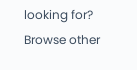looking for? Browse other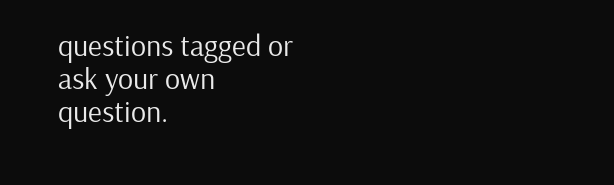questions tagged or ask your own question.